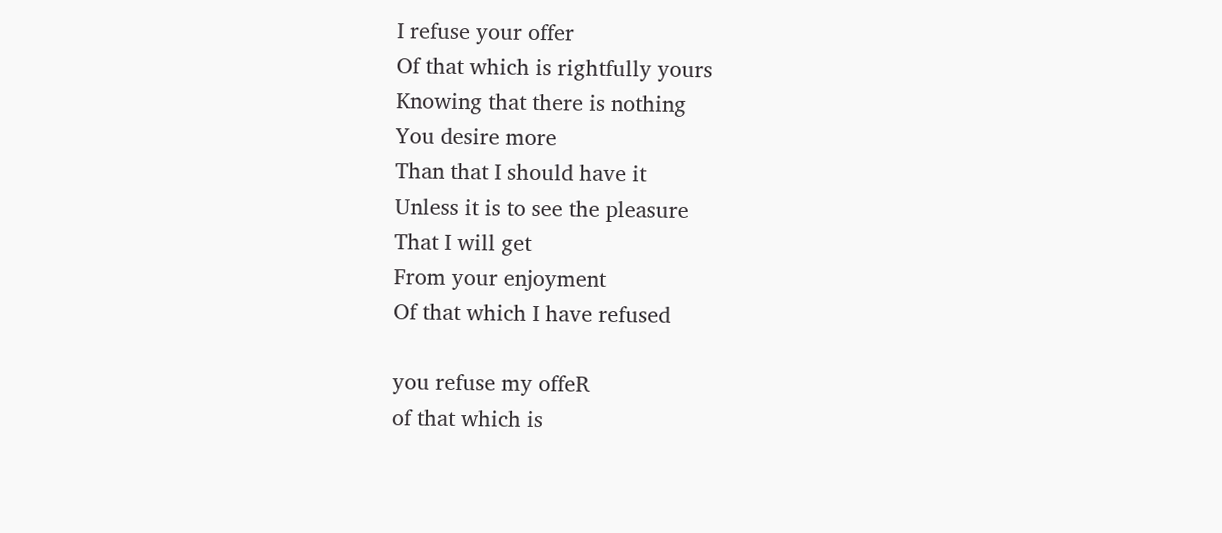I refuse your offer
Of that which is rightfully yours
Knowing that there is nothing
You desire more
Than that I should have it
Unless it is to see the pleasure
That I will get
From your enjoyment
Of that which I have refused

you refuse my offeR
of that which is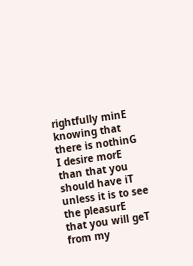rightfully minE
knowing that there is nothinG
I desire morE
than that you should have iT
unless it is to see the pleasurE
that you will geT
from my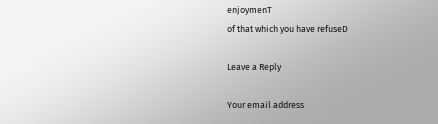enjoymenT
of that which you have refuseD

Leave a Reply

Your email address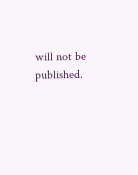will not be published.